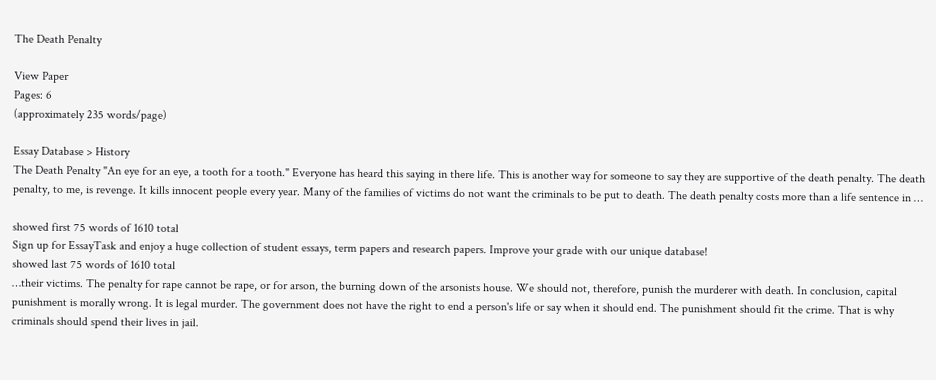The Death Penalty

View Paper
Pages: 6
(approximately 235 words/page)

Essay Database > History
The Death Penalty "An eye for an eye, a tooth for a tooth." Everyone has heard this saying in there life. This is another way for someone to say they are supportive of the death penalty. The death penalty, to me, is revenge. It kills innocent people every year. Many of the families of victims do not want the criminals to be put to death. The death penalty costs more than a life sentence in …

showed first 75 words of 1610 total
Sign up for EssayTask and enjoy a huge collection of student essays, term papers and research papers. Improve your grade with our unique database!
showed last 75 words of 1610 total
…their victims. The penalty for rape cannot be rape, or for arson, the burning down of the arsonists house. We should not, therefore, punish the murderer with death. In conclusion, capital punishment is morally wrong. It is legal murder. The government does not have the right to end a person's life or say when it should end. The punishment should fit the crime. That is why criminals should spend their lives in jail.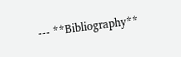--- **Bibliography**